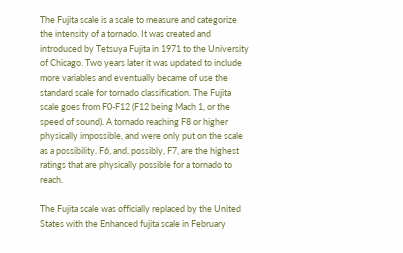The Fujita scale is a scale to measure and categorize the intensity of a tornado. It was created and introduced by Tetsuya Fujita in 1971 to the University of Chicago. Two years later it was updated to include more variables and eventually became of use the standard scale for tornado classification. The Fujita scale goes from F0-F12 (F12 being Mach 1, or the speed of sound). A tornado reaching F8 or higher physically impossible, and were only put on the scale as a possibility. F6, and, possibly, F7, are the highest ratings that are physically possible for a tornado to reach.

The Fujita scale was officially replaced by the United States with the Enhanced fujita scale in February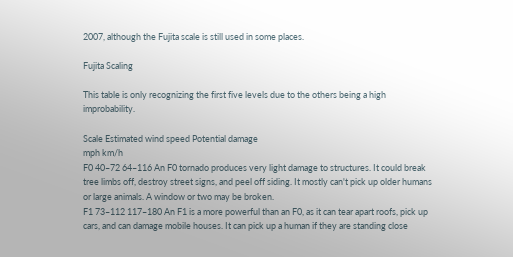2007, although the Fujita scale is still used in some places.

Fujita Scaling

This table is only recognizing the first five levels due to the others being a high improbability.

Scale Estimated wind speed Potential damage
mph km/h
F0 40–72 64–116 An F0 tornado produces very light damage to structures. It could break tree limbs off, destroy street signs, and peel off siding. It mostly can't pick up older humans or large animals. A window or two may be broken.
F1 73–112 117–180 An F1 is a more powerful than an F0, as it can tear apart roofs, pick up cars, and can damage mobile houses. It can pick up a human if they are standing close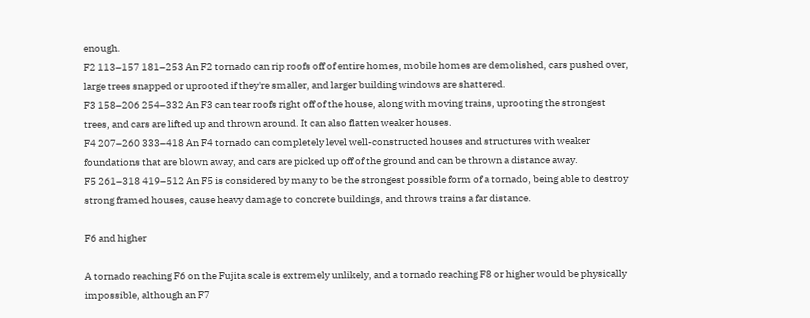enough.
F2 113–157 181–253 An F2 tornado can rip roofs off of entire homes, mobile homes are demolished, cars pushed over, large trees snapped or uprooted if they're smaller, and larger building windows are shattered.
F3 158–206 254–332 An F3 can tear roofs right off of the house, along with moving trains, uprooting the strongest trees, and cars are lifted up and thrown around. It can also flatten weaker houses.
F4 207–260 333–418 An F4 tornado can completely level well-constructed houses and structures with weaker foundations that are blown away, and cars are picked up off of the ground and can be thrown a distance away.
F5 261–318 419–512 An F5 is considered by many to be the strongest possible form of a tornado, being able to destroy strong framed houses, cause heavy damage to concrete buildings, and throws trains a far distance.

F6 and higher

A tornado reaching F6 on the Fujita scale is extremely unlikely, and a tornado reaching F8 or higher would be physically impossible, although an F7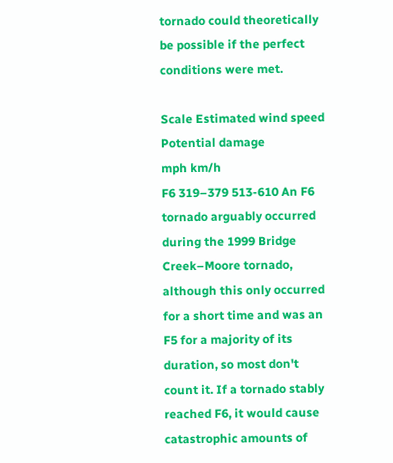tornado could theoretically be possible if the perfect conditions were met.

Scale Estimated wind speed Potential damage
mph km/h
F6 319–379 513-610 An F6 tornado arguably occurred during the 1999 Bridge Creek–Moore tornado, although this only occurred for a short time and was an F5 for a majority of its duration, so most don't count it. If a tornado stably reached F6, it would cause catastrophic amounts of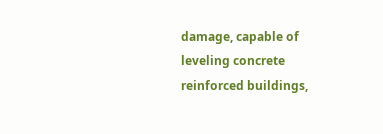damage, capable of leveling concrete reinforced buildings,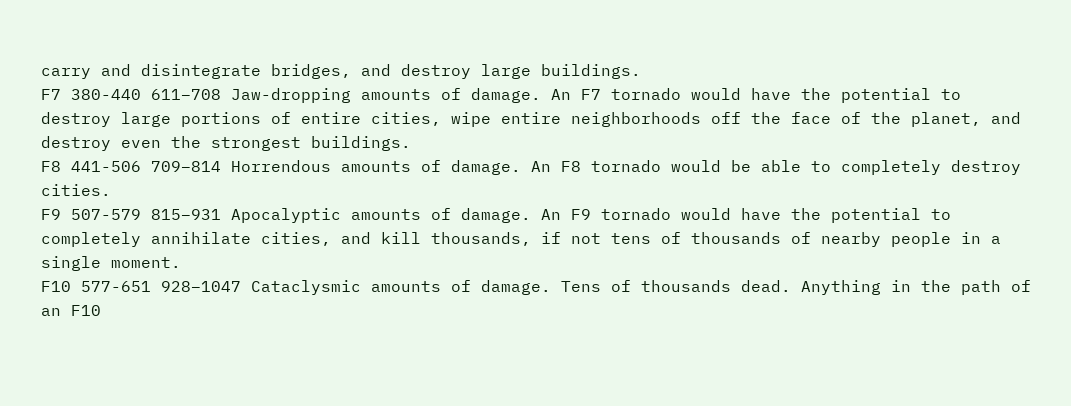carry and disintegrate bridges, and destroy large buildings.
F7 380-440 611–708 Jaw-dropping amounts of damage. An F7 tornado would have the potential to destroy large portions of entire cities, wipe entire neighborhoods off the face of the planet, and destroy even the strongest buildings.
F8 441-506 709–814 Horrendous amounts of damage. An F8 tornado would be able to completely destroy cities.
F9 507-579 815–931 Apocalyptic amounts of damage. An F9 tornado would have the potential to completely annihilate cities, and kill thousands, if not tens of thousands of nearby people in a single moment.
F10 577-651 928–1047 Cataclysmic amounts of damage. Tens of thousands dead. Anything in the path of an F10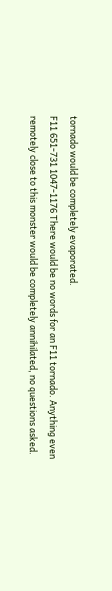tornado would be completely evaporated.
F11 651-731 1047-1176 There would be no words for an F11 tornado. Anything even remotely close to this monster would be completely annihilated, no questions asked.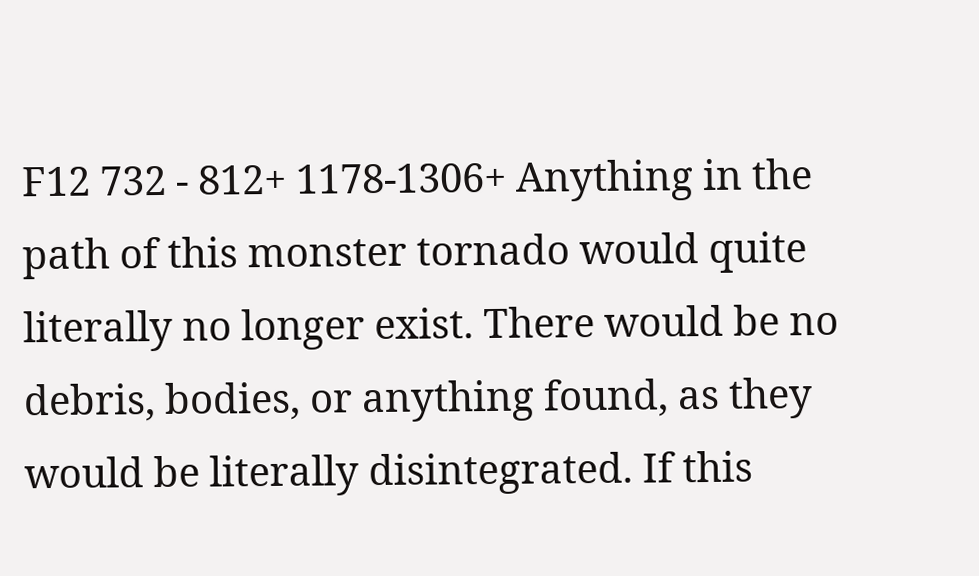F12 732 - 812+ 1178-1306+ Anything in the path of this monster tornado would quite literally no longer exist. There would be no debris, bodies, or anything found, as they would be literally disintegrated. If this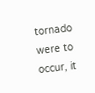tornado were to occur, it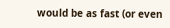would be as fast (or even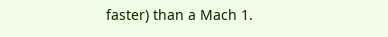faster) than a Mach 1.